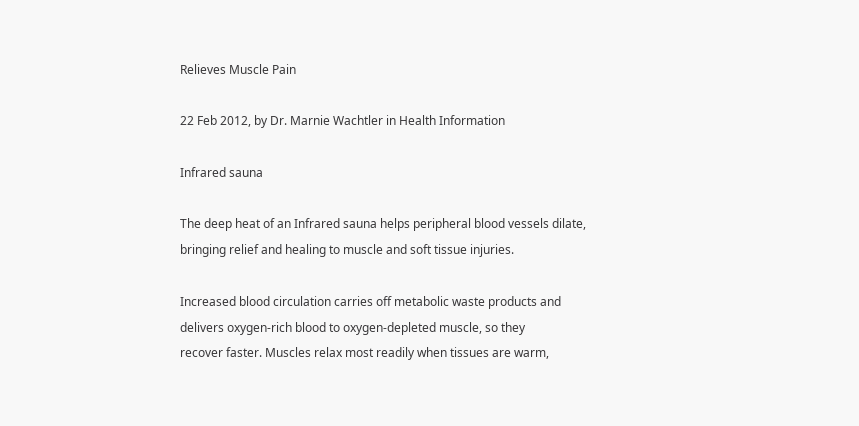Relieves Muscle Pain

22 Feb 2012, by Dr. Marnie Wachtler in Health Information

Infrared sauna

The deep heat of an Infrared sauna helps peripheral blood vessels dilate,
bringing relief and healing to muscle and soft tissue injuries.

Increased blood circulation carries off metabolic waste products and
delivers oxygen-rich blood to oxygen-depleted muscle, so they
recover faster. Muscles relax most readily when tissues are warm,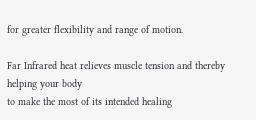for greater flexibility and range of motion.

Far Infrared heat relieves muscle tension and thereby helping your body
to make the most of its intended healing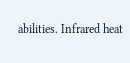abilities. Infrared heat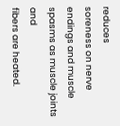reduces
soreness on nerve endings and muscle spasms as muscle joints and
fibers are heated.